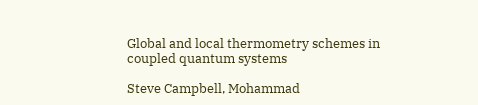Global and local thermometry schemes in coupled quantum systems

Steve Campbell, Mohammad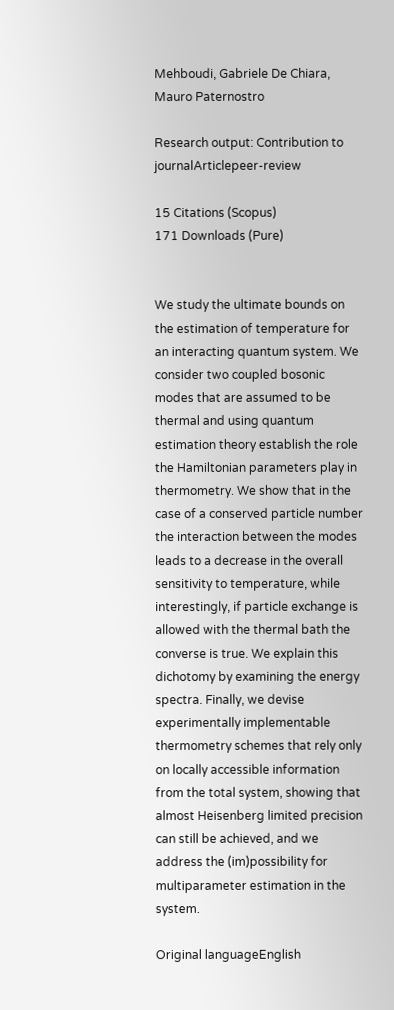Mehboudi, Gabriele De Chiara, Mauro Paternostro

Research output: Contribution to journalArticlepeer-review

15 Citations (Scopus)
171 Downloads (Pure)


We study the ultimate bounds on the estimation of temperature for an interacting quantum system. We consider two coupled bosonic modes that are assumed to be thermal and using quantum estimation theory establish the role the Hamiltonian parameters play in thermometry. We show that in the case of a conserved particle number the interaction between the modes leads to a decrease in the overall sensitivity to temperature, while interestingly, if particle exchange is allowed with the thermal bath the converse is true. We explain this dichotomy by examining the energy spectra. Finally, we devise experimentally implementable thermometry schemes that rely only on locally accessible information from the total system, showing that almost Heisenberg limited precision can still be achieved, and we address the (im)possibility for multiparameter estimation in the system.

Original languageEnglish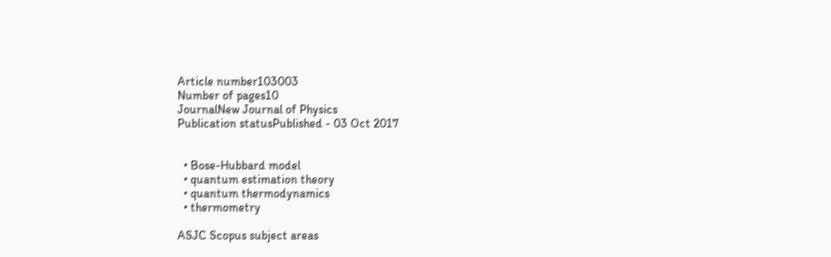Article number103003
Number of pages10
JournalNew Journal of Physics
Publication statusPublished - 03 Oct 2017


  • Bose-Hubbard model
  • quantum estimation theory
  • quantum thermodynamics
  • thermometry

ASJC Scopus subject areas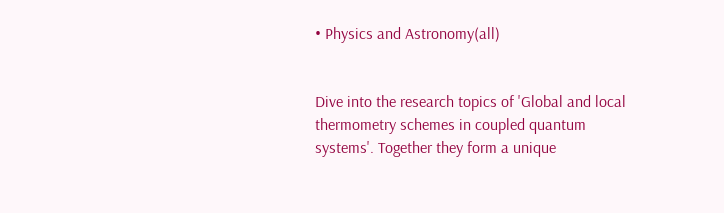• Physics and Astronomy(all)


Dive into the research topics of 'Global and local thermometry schemes in coupled quantum systems'. Together they form a unique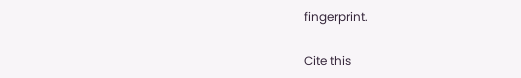fingerprint.

Cite this